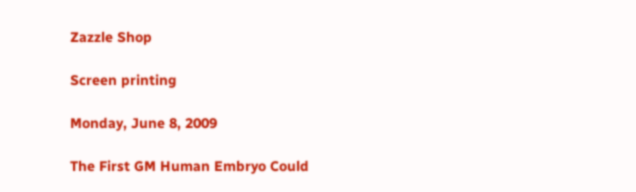Zazzle Shop

Screen printing

Monday, June 8, 2009

The First GM Human Embryo Could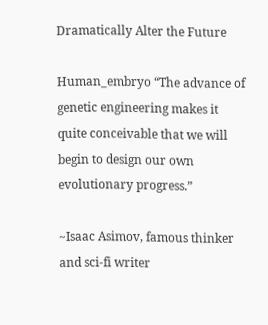Dramatically Alter the Future

Human_embryo “The advance of genetic engineering makes it quite conceivable that we will begin to design our own evolutionary progress.”

~Isaac Asimov, famous thinker and sci-fi writer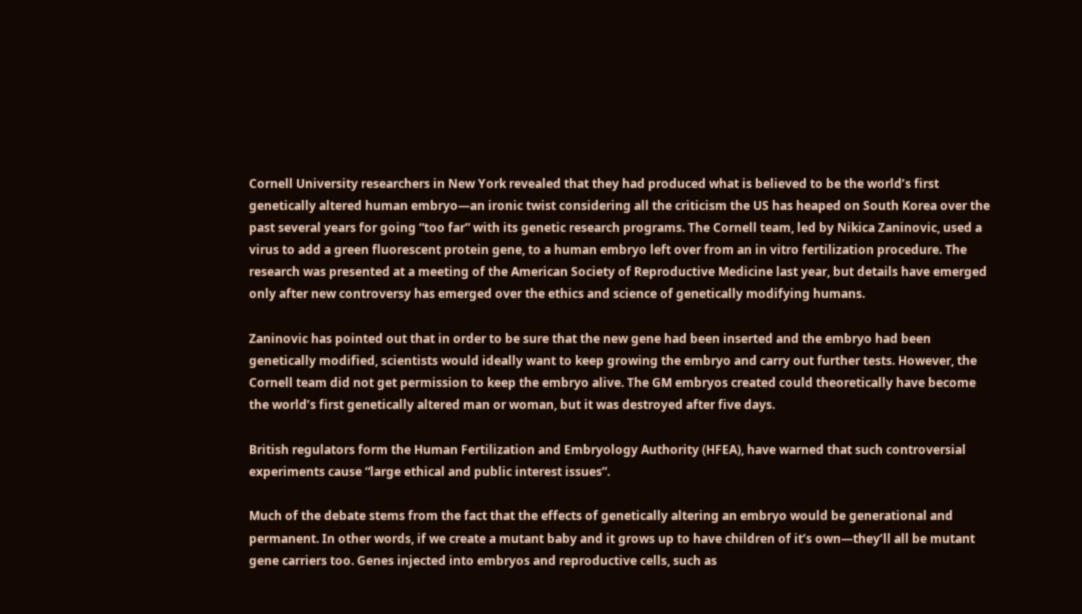Cornell University researchers in New York revealed that they had produced what is believed to be the world’s first genetically altered human embryo—an ironic twist considering all the criticism the US has heaped on South Korea over the past several years for going “too far” with its genetic research programs. The Cornell team, led by Nikica Zaninovic, used a virus to add a green fluorescent protein gene, to a human embryo left over from an in vitro fertilization procedure. The research was presented at a meeting of the American Society of Reproductive Medicine last year, but details have emerged only after new controversy has emerged over the ethics and science of genetically modifying humans.

Zaninovic has pointed out that in order to be sure that the new gene had been inserted and the embryo had been genetically modified, scientists would ideally want to keep growing the embryo and carry out further tests. However, the Cornell team did not get permission to keep the embryo alive. The GM embryos created could theoretically have become the world’s first genetically altered man or woman, but it was destroyed after five days.

British regulators form the Human Fertilization and Embryology Authority (HFEA), have warned that such controversial experiments cause “large ethical and public interest issues”.

Much of the debate stems from the fact that the effects of genetically altering an embryo would be generational and permanent. In other words, if we create a mutant baby and it grows up to have children of it’s own—they’ll all be mutant gene carriers too. Genes injected into embryos and reproductive cells, such as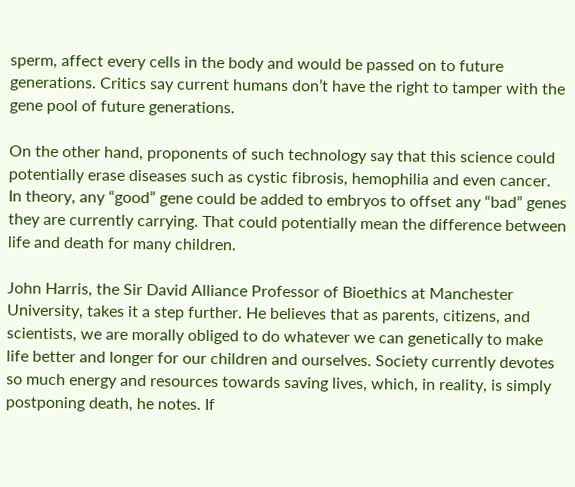sperm, affect every cells in the body and would be passed on to future generations. Critics say current humans don’t have the right to tamper with the gene pool of future generations.

On the other hand, proponents of such technology say that this science could potentially erase diseases such as cystic fibrosis, hemophilia and even cancer. In theory, any “good” gene could be added to embryos to offset any “bad” genes they are currently carrying. That could potentially mean the difference between life and death for many children.

John Harris, the Sir David Alliance Professor of Bioethics at Manchester University, takes it a step further. He believes that as parents, citizens, and scientists, we are morally obliged to do whatever we can genetically to make life better and longer for our children and ourselves. Society currently devotes so much energy and resources towards saving lives, which, in reality, is simply postponing death, he notes. If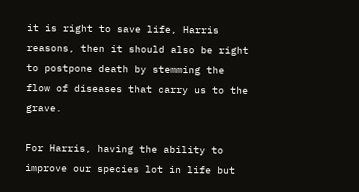it is right to save life, Harris reasons, then it should also be right to postpone death by stemming the flow of diseases that carry us to the grave.

For Harris, having the ability to improve our species lot in life but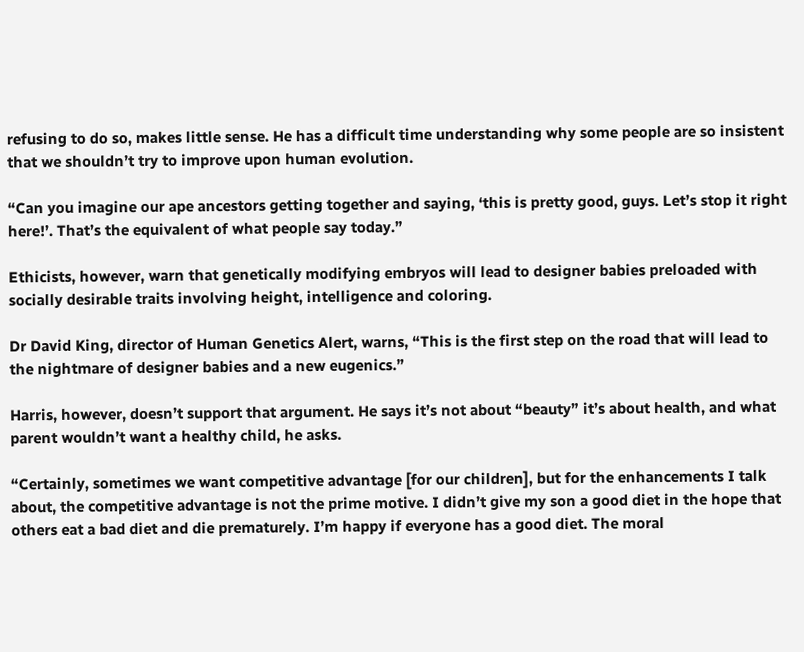refusing to do so, makes little sense. He has a difficult time understanding why some people are so insistent that we shouldn’t try to improve upon human evolution.

“Can you imagine our ape ancestors getting together and saying, ‘this is pretty good, guys. Let’s stop it right here!’. That’s the equivalent of what people say today.”

Ethicists, however, warn that genetically modifying embryos will lead to designer babies preloaded with socially desirable traits involving height, intelligence and coloring.

Dr David King, director of Human Genetics Alert, warns, “This is the first step on the road that will lead to the nightmare of designer babies and a new eugenics.”

Harris, however, doesn’t support that argument. He says it’s not about “beauty” it’s about health, and what parent wouldn’t want a healthy child, he asks.

“Certainly, sometimes we want competitive advantage [for our children], but for the enhancements I talk about, the competitive advantage is not the prime motive. I didn’t give my son a good diet in the hope that others eat a bad diet and die prematurely. I’m happy if everyone has a good diet. The moral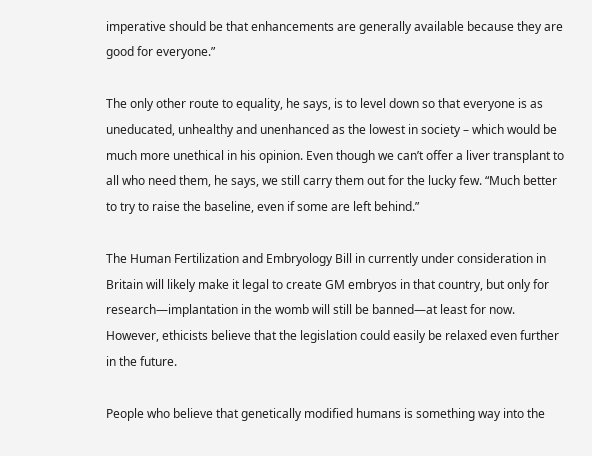imperative should be that enhancements are generally available because they are good for everyone.”

The only other route to equality, he says, is to level down so that everyone is as uneducated, unhealthy and unenhanced as the lowest in society – which would be much more unethical in his opinion. Even though we can’t offer a liver transplant to all who need them, he says, we still carry them out for the lucky few. “Much better to try to raise the baseline, even if some are left behind.”

The Human Fertilization and Embryology Bill in currently under consideration in Britain will likely make it legal to create GM embryos in that country, but only for research—implantation in the womb will still be banned—at least for now. However, ethicists believe that the legislation could easily be relaxed even further in the future.

People who believe that genetically modified humans is something way into the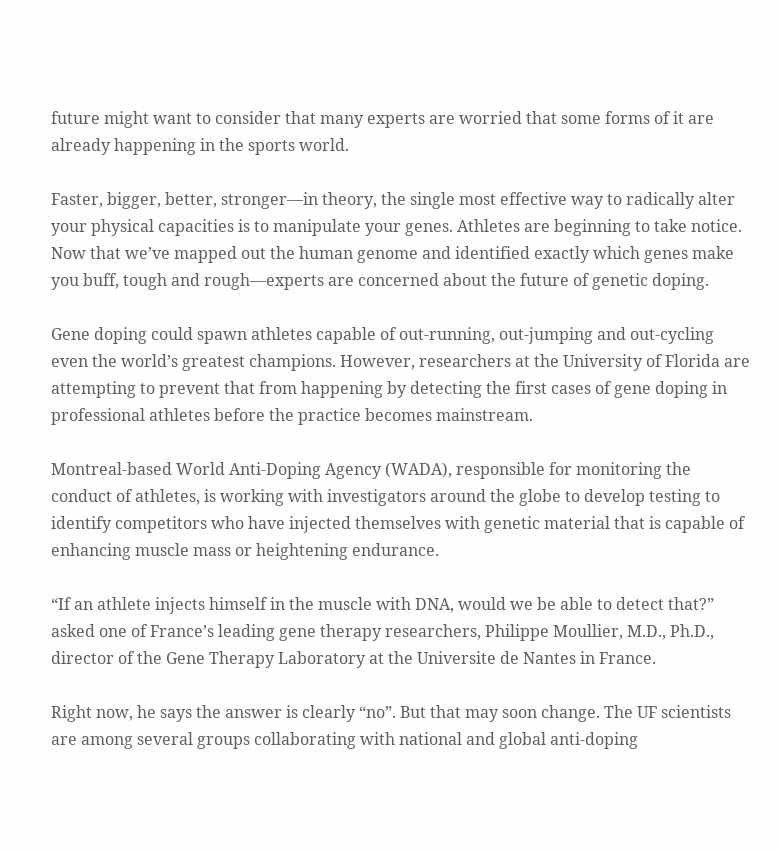future might want to consider that many experts are worried that some forms of it are already happening in the sports world.

Faster, bigger, better, stronger—in theory, the single most effective way to radically alter your physical capacities is to manipulate your genes. Athletes are beginning to take notice. Now that we’ve mapped out the human genome and identified exactly which genes make you buff, tough and rough—experts are concerned about the future of genetic doping.

Gene doping could spawn athletes capable of out-running, out-jumping and out-cycling even the world’s greatest champions. However, researchers at the University of Florida are attempting to prevent that from happening by detecting the first cases of gene doping in professional athletes before the practice becomes mainstream.

Montreal-based World Anti-Doping Agency (WADA), responsible for monitoring the conduct of athletes, is working with investigators around the globe to develop testing to identify competitors who have injected themselves with genetic material that is capable of enhancing muscle mass or heightening endurance.

“If an athlete injects himself in the muscle with DNA, would we be able to detect that?” asked one of France’s leading gene therapy researchers, Philippe Moullier, M.D., Ph.D., director of the Gene Therapy Laboratory at the Universite de Nantes in France.

Right now, he says the answer is clearly “no”. But that may soon change. The UF scientists are among several groups collaborating with national and global anti-doping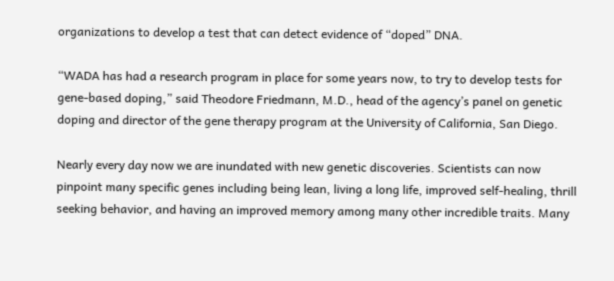organizations to develop a test that can detect evidence of “doped” DNA.

“WADA has had a research program in place for some years now, to try to develop tests for gene-based doping,” said Theodore Friedmann, M.D., head of the agency’s panel on genetic doping and director of the gene therapy program at the University of California, San Diego.

Nearly every day now we are inundated with new genetic discoveries. Scientists can now pinpoint many specific genes including being lean, living a long life, improved self-healing, thrill seeking behavior, and having an improved memory among many other incredible traits. Many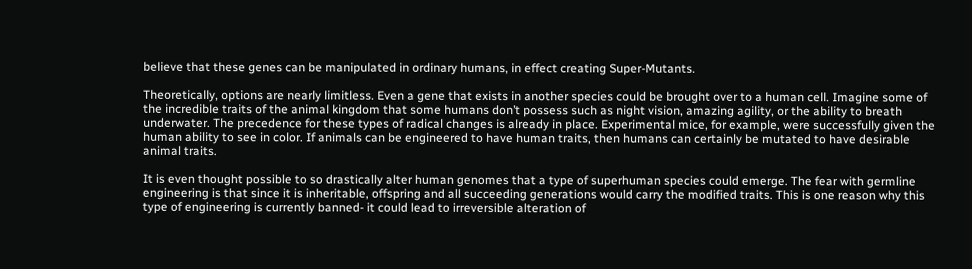believe that these genes can be manipulated in ordinary humans, in effect creating Super-Mutants.

Theoretically, options are nearly limitless. Even a gene that exists in another species could be brought over to a human cell. Imagine some of the incredible traits of the animal kingdom that some humans don’t possess such as night vision, amazing agility, or the ability to breath underwater. The precedence for these types of radical changes is already in place. Experimental mice, for example, were successfully given the human ability to see in color. If animals can be engineered to have human traits, then humans can certainly be mutated to have desirable animal traits.

It is even thought possible to so drastically alter human genomes that a type of superhuman species could emerge. The fear with germline engineering is that since it is inheritable, offspring and all succeeding generations would carry the modified traits. This is one reason why this type of engineering is currently banned- it could lead to irreversible alteration of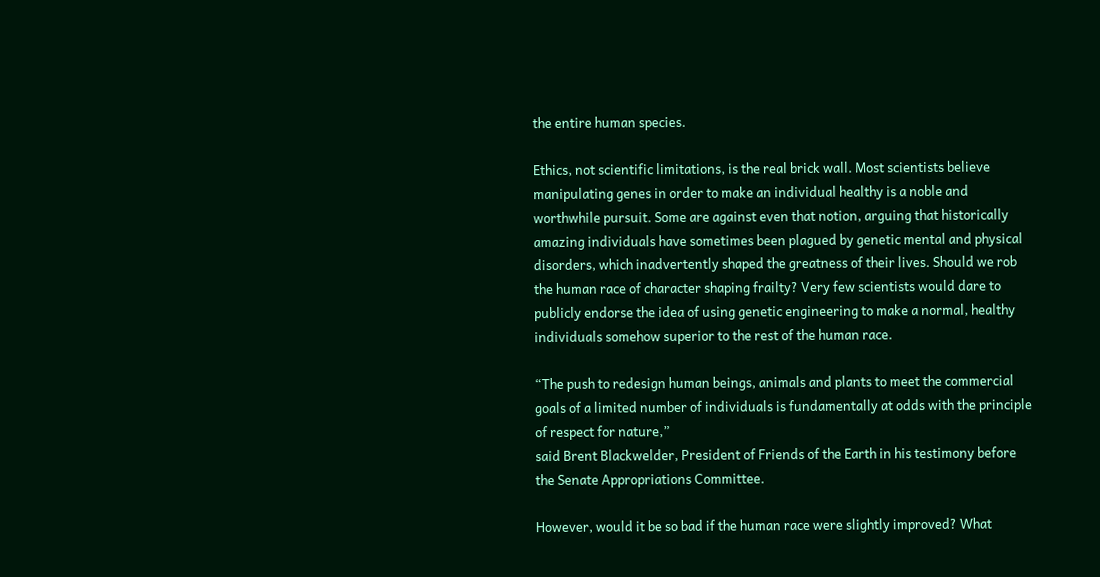the entire human species.

Ethics, not scientific limitations, is the real brick wall. Most scientists believe manipulating genes in order to make an individual healthy is a noble and worthwhile pursuit. Some are against even that notion, arguing that historically amazing individuals have sometimes been plagued by genetic mental and physical disorders, which inadvertently shaped the greatness of their lives. Should we rob the human race of character shaping frailty? Very few scientists would dare to publicly endorse the idea of using genetic engineering to make a normal, healthy individuals somehow superior to the rest of the human race.

“The push to redesign human beings, animals and plants to meet the commercial goals of a limited number of individuals is fundamentally at odds with the principle of respect for nature,”
said Brent Blackwelder, President of Friends of the Earth in his testimony before the Senate Appropriations Committee.

However, would it be so bad if the human race were slightly improved? What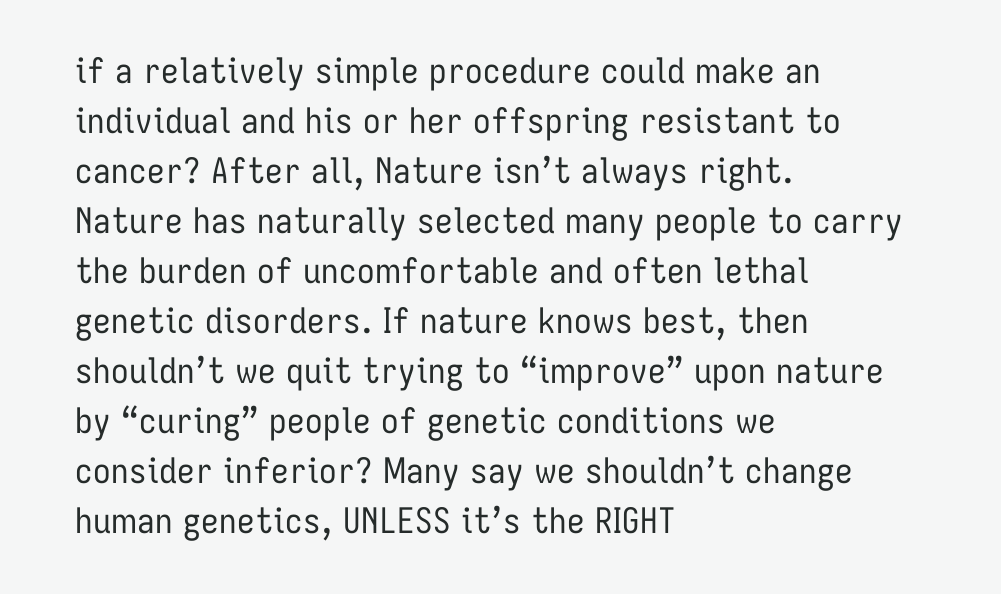if a relatively simple procedure could make an individual and his or her offspring resistant to cancer? After all, Nature isn’t always right. Nature has naturally selected many people to carry the burden of uncomfortable and often lethal genetic disorders. If nature knows best, then shouldn’t we quit trying to “improve” upon nature by “curing” people of genetic conditions we consider inferior? Many say we shouldn’t change human genetics, UNLESS it’s the RIGHT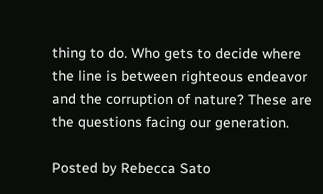thing to do. Who gets to decide where the line is between righteous endeavor and the corruption of nature? These are the questions facing our generation.

Posted by Rebecca Sato